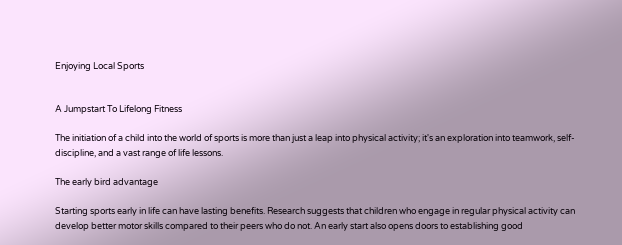Enjoying Local Sports


A Jumpstart To Lifelong Fitness

The initiation of a child into the world of sports is more than just a leap into physical activity; it's an exploration into teamwork, self-discipline, and a vast range of life lessons.

The early bird advantage

Starting sports early in life can have lasting benefits. Research suggests that children who engage in regular physical activity can develop better motor skills compared to their peers who do not. An early start also opens doors to establishing good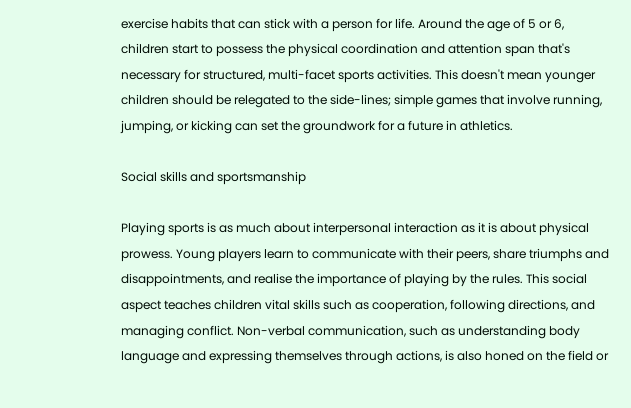exercise habits that can stick with a person for life. Around the age of 5 or 6, children start to possess the physical coordination and attention span that's necessary for structured, multi-facet sports activities. This doesn't mean younger children should be relegated to the side-lines; simple games that involve running, jumping, or kicking can set the groundwork for a future in athletics.

Social skills and sportsmanship

Playing sports is as much about interpersonal interaction as it is about physical prowess. Young players learn to communicate with their peers, share triumphs and disappointments, and realise the importance of playing by the rules. This social aspect teaches children vital skills such as cooperation, following directions, and managing conflict. Non-verbal communication, such as understanding body language and expressing themselves through actions, is also honed on the field or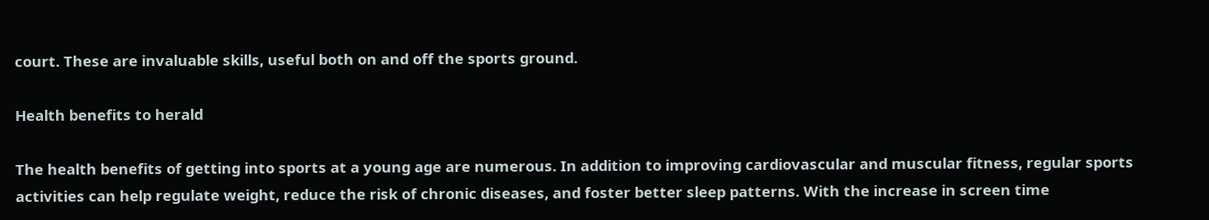court. These are invaluable skills, useful both on and off the sports ground.

Health benefits to herald

The health benefits of getting into sports at a young age are numerous. In addition to improving cardiovascular and muscular fitness, regular sports activities can help regulate weight, reduce the risk of chronic diseases, and foster better sleep patterns. With the increase in screen time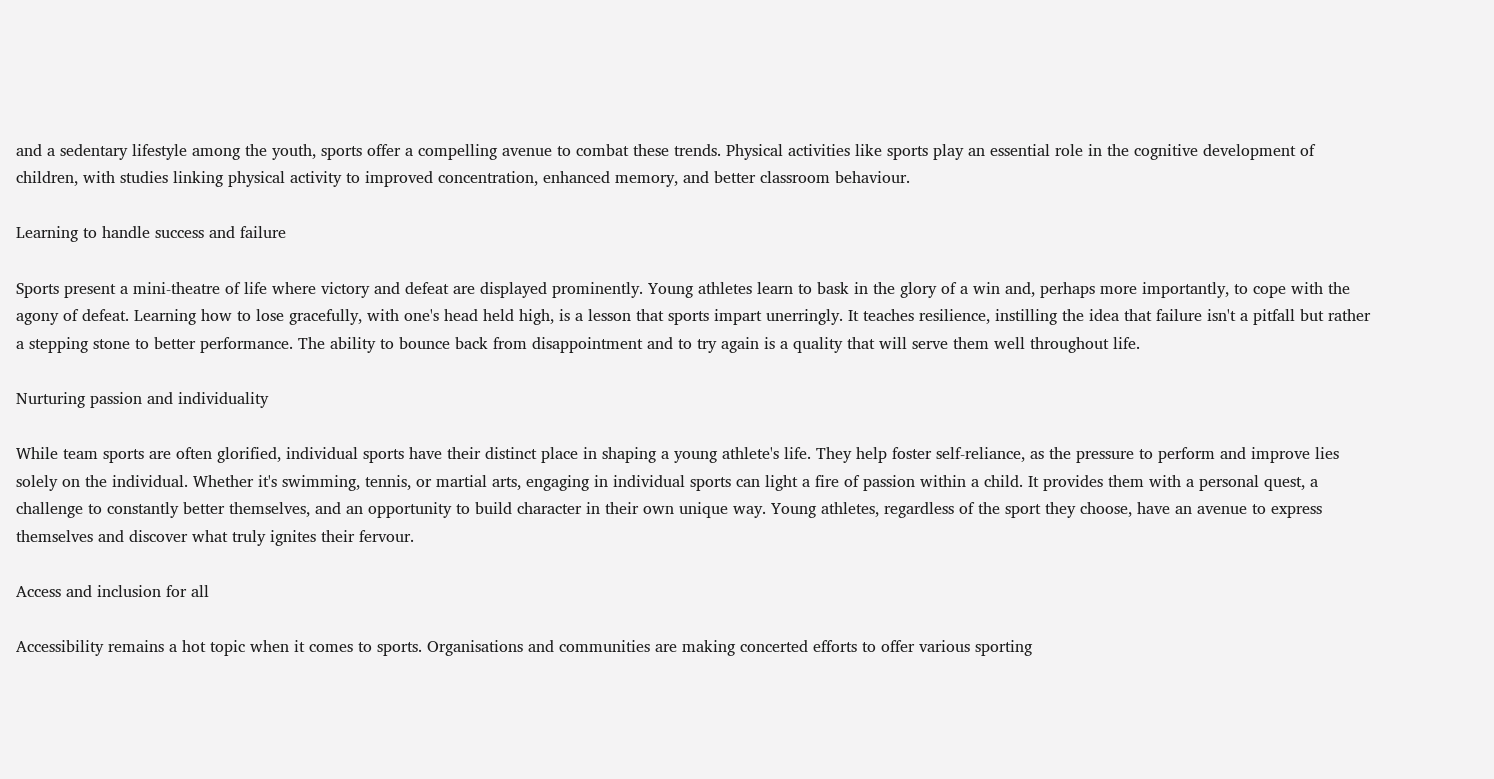and a sedentary lifestyle among the youth, sports offer a compelling avenue to combat these trends. Physical activities like sports play an essential role in the cognitive development of children, with studies linking physical activity to improved concentration, enhanced memory, and better classroom behaviour.

Learning to handle success and failure

Sports present a mini-theatre of life where victory and defeat are displayed prominently. Young athletes learn to bask in the glory of a win and, perhaps more importantly, to cope with the agony of defeat. Learning how to lose gracefully, with one's head held high, is a lesson that sports impart unerringly. It teaches resilience, instilling the idea that failure isn't a pitfall but rather a stepping stone to better performance. The ability to bounce back from disappointment and to try again is a quality that will serve them well throughout life.

Nurturing passion and individuality

While team sports are often glorified, individual sports have their distinct place in shaping a young athlete's life. They help foster self-reliance, as the pressure to perform and improve lies solely on the individual. Whether it's swimming, tennis, or martial arts, engaging in individual sports can light a fire of passion within a child. It provides them with a personal quest, a challenge to constantly better themselves, and an opportunity to build character in their own unique way. Young athletes, regardless of the sport they choose, have an avenue to express themselves and discover what truly ignites their fervour.

Access and inclusion for all

Accessibility remains a hot topic when it comes to sports. Organisations and communities are making concerted efforts to offer various sporting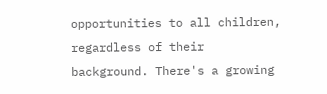opportunities to all children, regardless of their background. There's a growing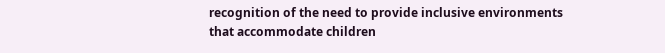recognition of the need to provide inclusive environments that accommodate children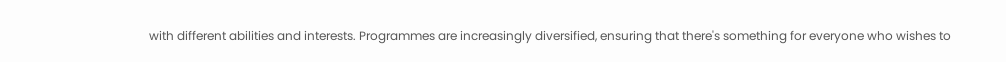with different abilities and interests. Programmes are increasingly diversified, ensuring that there's something for everyone who wishes to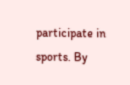participate in sports. By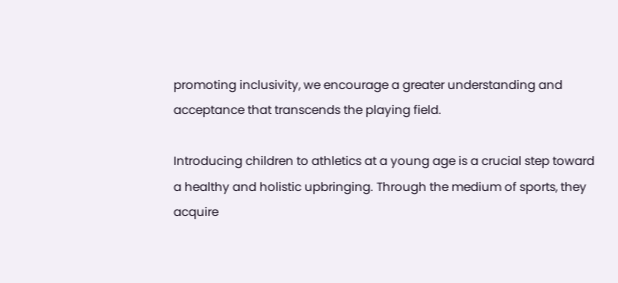promoting inclusivity, we encourage a greater understanding and acceptance that transcends the playing field.

Introducing children to athletics at a young age is a crucial step toward a healthy and holistic upbringing. Through the medium of sports, they acquire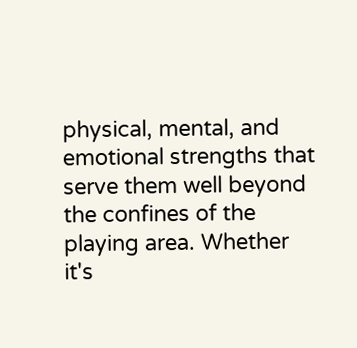physical, mental, and emotional strengths that serve them well beyond the confines of the playing area. Whether it's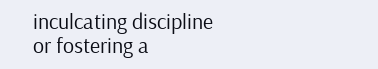inculcating discipline or fostering a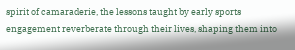spirit of camaraderie, the lessons taught by early sports engagement reverberate through their lives, shaping them into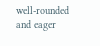well-rounded and eager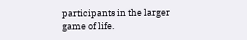participants in the larger game of life.